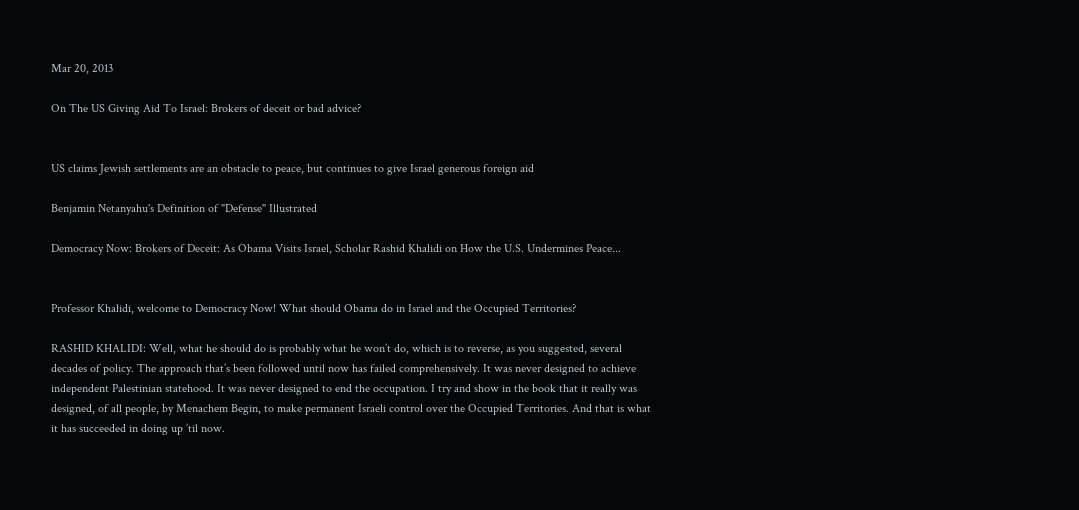Mar 20, 2013

On The US Giving Aid To Israel: Brokers of deceit or bad advice?


US claims Jewish settlements are an obstacle to peace, but continues to give Israel generous foreign aid

Benjamin Netanyahu's Definition of "Defense" Illustrated

Democracy Now: Brokers of Deceit: As Obama Visits Israel, Scholar Rashid Khalidi on How the U.S. Undermines Peace...


Professor Khalidi, welcome to Democracy Now! What should Obama do in Israel and the Occupied Territories?

RASHID KHALIDI: Well, what he should do is probably what he won’t do, which is to reverse, as you suggested, several decades of policy. The approach that’s been followed until now has failed comprehensively. It was never designed to achieve independent Palestinian statehood. It was never designed to end the occupation. I try and show in the book that it really was designed, of all people, by Menachem Begin, to make permanent Israeli control over the Occupied Territories. And that is what it has succeeded in doing up ’til now.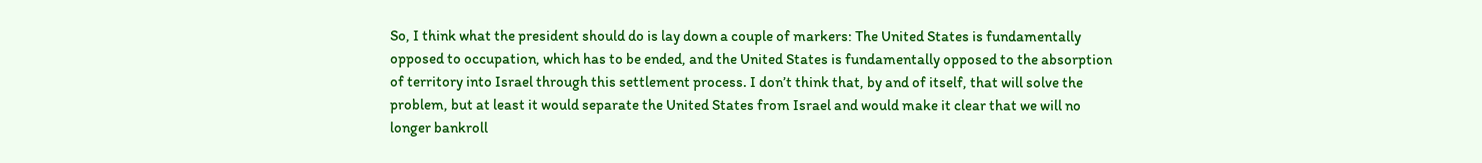So, I think what the president should do is lay down a couple of markers: The United States is fundamentally opposed to occupation, which has to be ended, and the United States is fundamentally opposed to the absorption of territory into Israel through this settlement process. I don’t think that, by and of itself, that will solve the problem, but at least it would separate the United States from Israel and would make it clear that we will no longer bankroll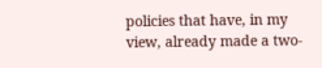policies that have, in my view, already made a two-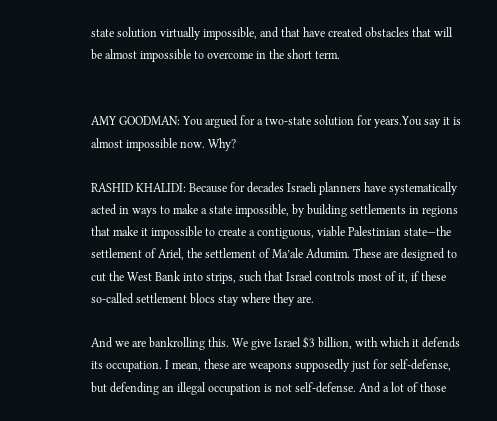state solution virtually impossible, and that have created obstacles that will be almost impossible to overcome in the short term.


AMY GOODMAN: You argued for a two-state solution for years.You say it is almost impossible now. Why?

RASHID KHALIDI: Because for decades Israeli planners have systematically acted in ways to make a state impossible, by building settlements in regions that make it impossible to create a contiguous, viable Palestinian state—the settlement of Ariel, the settlement of Ma’ale Adumim. These are designed to cut the West Bank into strips, such that Israel controls most of it, if these so-called settlement blocs stay where they are.

And we are bankrolling this. We give Israel $3 billion, with which it defends its occupation. I mean, these are weapons supposedly just for self-defense, but defending an illegal occupation is not self-defense. And a lot of those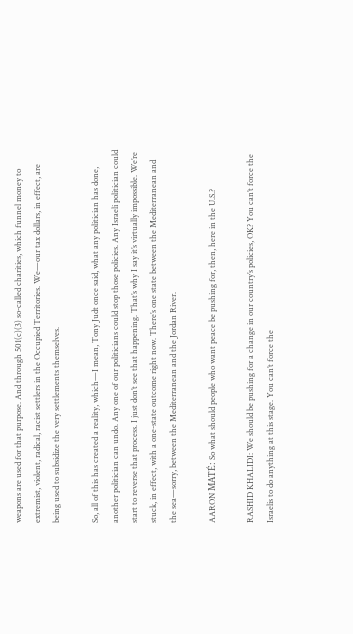weapons are used for that purpose. And through 501(c)(3) so-called charities, which funnel money to extremist, violent, radical, racist settlers in the Occupied Territories. We—our tax dollars, in effect, are being used to subsidize the very settlements themselves.

So, all of this has created a reality, which—I mean, Tony Judt once said, what any politician has done, another politician can undo. Any one of our politicians could stop those policies. Any Israeli politician could start to reverse that process. I just don’t see that happening. That’s why I say it’s virtually impossible. We’re stuck, in effect, with a one-state outcome right now. There’s one state between the Mediterranean and the sea—sorry, between the Mediterranean and the Jordan River.

AARON MATÉ: So what should people who want peace be pushing for, then, here in the U.S.?

RASHID KHALIDI: We should be pushing for a change in our country’s policies, OK? You can’t force the Israelis to do anything at this stage. You can’t force the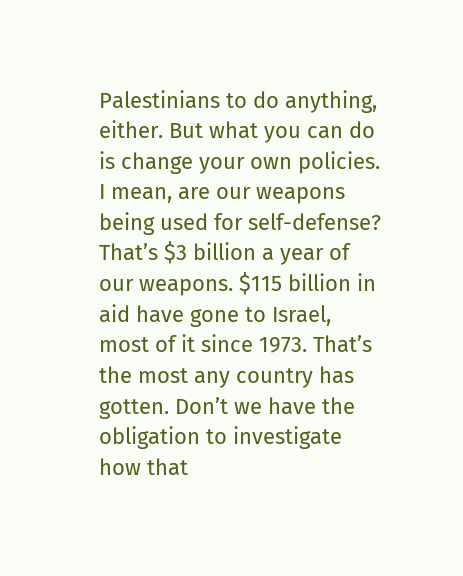Palestinians to do anything, either. But what you can do is change your own policies. I mean, are our weapons being used for self-defense? That’s $3 billion a year of our weapons. $115 billion in aid have gone to Israel, most of it since 1973. That’s the most any country has gotten. Don’t we have the obligation to investigate how that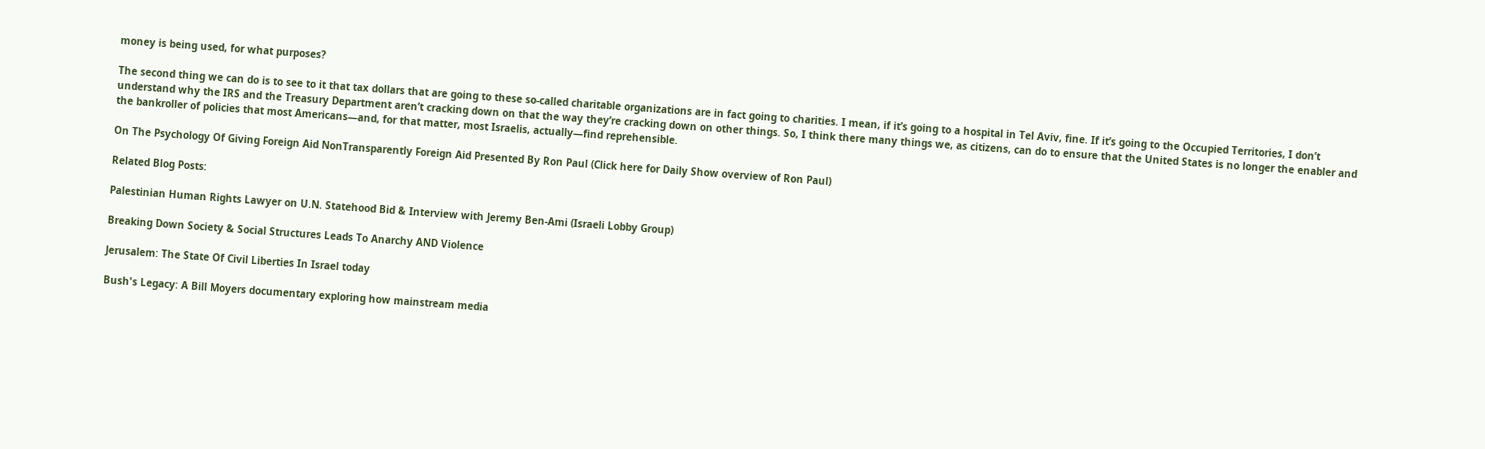money is being used, for what purposes?

The second thing we can do is to see to it that tax dollars that are going to these so-called charitable organizations are in fact going to charities. I mean, if it’s going to a hospital in Tel Aviv, fine. If it’s going to the Occupied Territories, I don’t understand why the IRS and the Treasury Department aren’t cracking down on that the way they’re cracking down on other things. So, I think there many things we, as citizens, can do to ensure that the United States is no longer the enabler and the bankroller of policies that most Americans—and, for that matter, most Israelis, actually—find reprehensible.

On The Psychology Of Giving Foreign Aid NonTransparently Foreign Aid Presented By Ron Paul (Click here for Daily Show overview of Ron Paul)

Related Blog Posts:

Palestinian Human Rights Lawyer on U.N. Statehood Bid & Interview with Jeremy Ben-Ami (Israeli Lobby Group)

Breaking Down Society & Social Structures Leads To Anarchy AND Violence

Jerusalem: The State Of Civil Liberties In Israel today

Bush's Legacy: A Bill Moyers documentary exploring how mainstream media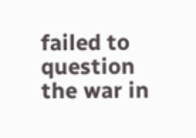failed to question the war in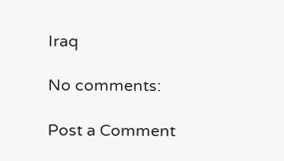Iraq

No comments:

Post a Comment